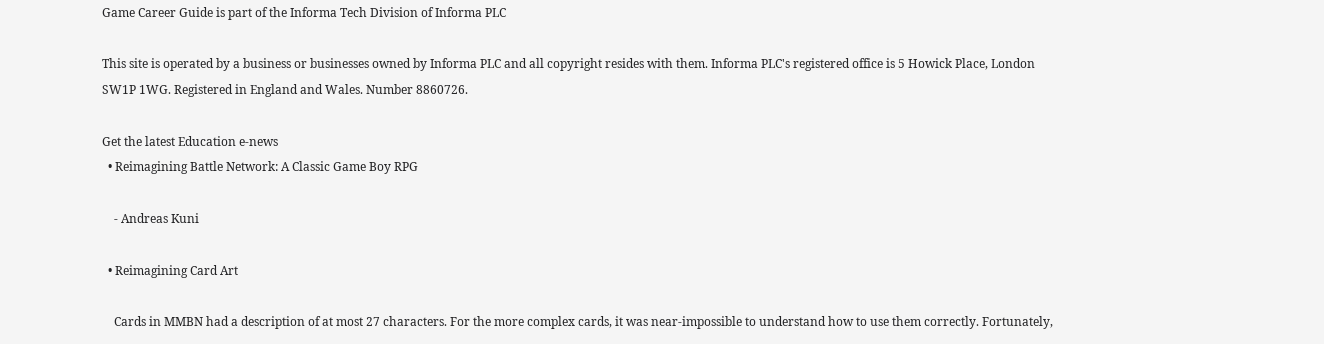Game Career Guide is part of the Informa Tech Division of Informa PLC

This site is operated by a business or businesses owned by Informa PLC and all copyright resides with them. Informa PLC's registered office is 5 Howick Place, London SW1P 1WG. Registered in England and Wales. Number 8860726.

Get the latest Education e-news
  • Reimagining Battle Network: A Classic Game Boy RPG

    - Andreas Kuni

  • Reimagining Card Art

    Cards in MMBN had a description of at most 27 characters. For the more complex cards, it was near-impossible to understand how to use them correctly. Fortunately,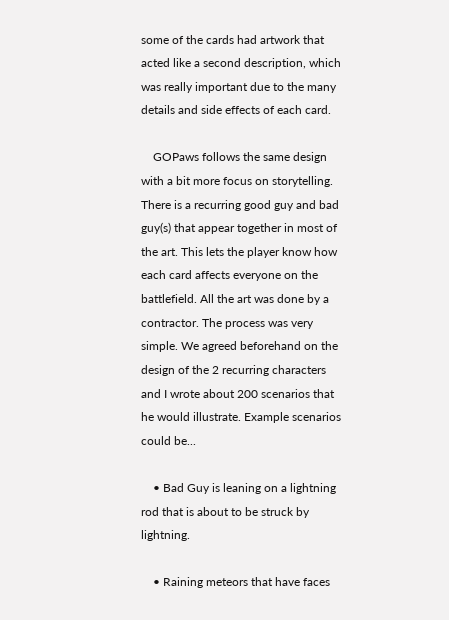some of the cards had artwork that acted like a second description, which was really important due to the many details and side effects of each card.

    GOPaws follows the same design with a bit more focus on storytelling. There is a recurring good guy and bad guy(s) that appear together in most of the art. This lets the player know how each card affects everyone on the battlefield. All the art was done by a contractor. The process was very simple. We agreed beforehand on the design of the 2 recurring characters and I wrote about 200 scenarios that he would illustrate. Example scenarios could be...

    • Bad Guy is leaning on a lightning rod that is about to be struck by lightning.

    • Raining meteors that have faces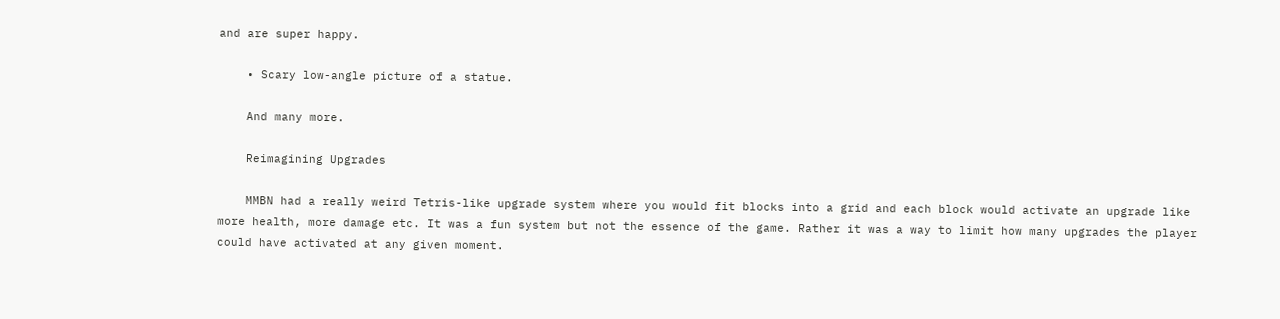and are super happy.

    • Scary low-angle picture of a statue.

    And many more.

    Reimagining Upgrades

    MMBN had a really weird Tetris-like upgrade system where you would fit blocks into a grid and each block would activate an upgrade like more health, more damage etc. It was a fun system but not the essence of the game. Rather it was a way to limit how many upgrades the player could have activated at any given moment.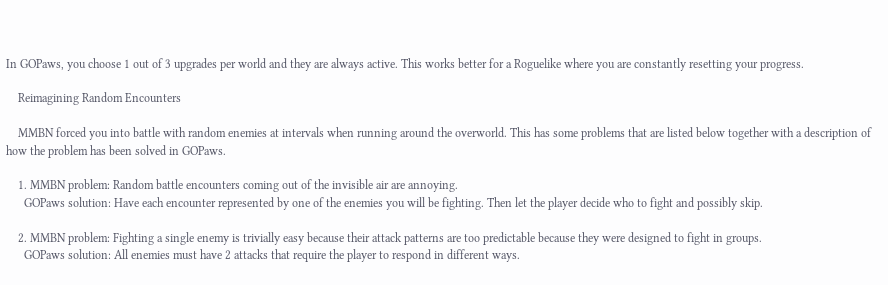In GOPaws, you choose 1 out of 3 upgrades per world and they are always active. This works better for a Roguelike where you are constantly resetting your progress.

    Reimagining Random Encounters

    MMBN forced you into battle with random enemies at intervals when running around the overworld. This has some problems that are listed below together with a description of how the problem has been solved in GOPaws.

    1. MMBN problem: Random battle encounters coming out of the invisible air are annoying.
      GOPaws solution: Have each encounter represented by one of the enemies you will be fighting. Then let the player decide who to fight and possibly skip.

    2. MMBN problem: Fighting a single enemy is trivially easy because their attack patterns are too predictable because they were designed to fight in groups.
      GOPaws solution: All enemies must have 2 attacks that require the player to respond in different ways.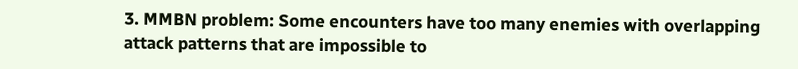3. MMBN problem: Some encounters have too many enemies with overlapping attack patterns that are impossible to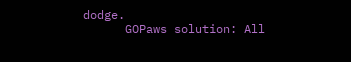dodge.
      GOPaws solution: All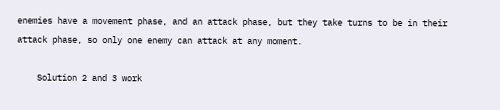enemies have a movement phase, and an attack phase, but they take turns to be in their attack phase, so only one enemy can attack at any moment.

    Solution 2 and 3 work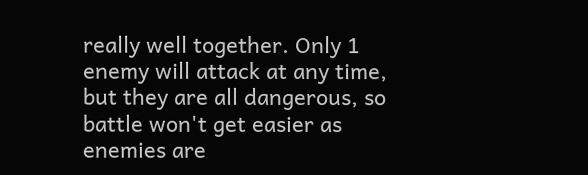really well together. Only 1 enemy will attack at any time, but they are all dangerous, so battle won't get easier as enemies are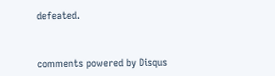defeated.


comments powered by Disqus